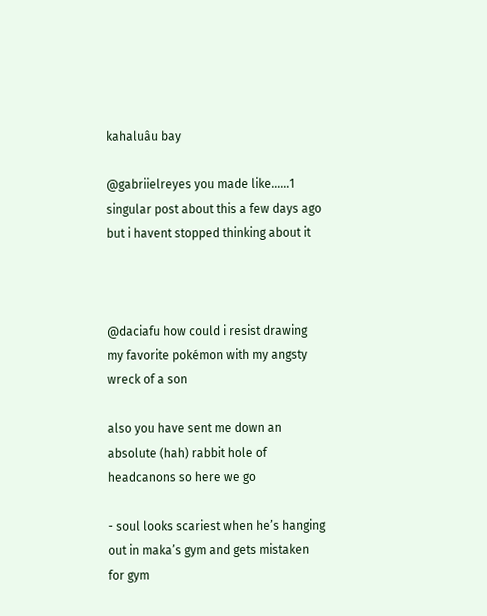kahaluâu bay

@gabriielreyes you made like……1 singular post about this a few days ago but i havent stopped thinking about it



@daciafu how could i resist drawing my favorite pokémon with my angsty wreck of a son

also you have sent me down an absolute (hah) rabbit hole of headcanons so here we go

- soul looks scariest when he’s hanging out in maka’s gym and gets mistaken for gym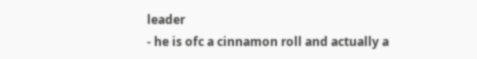leader
- he is ofc a cinnamon roll and actually a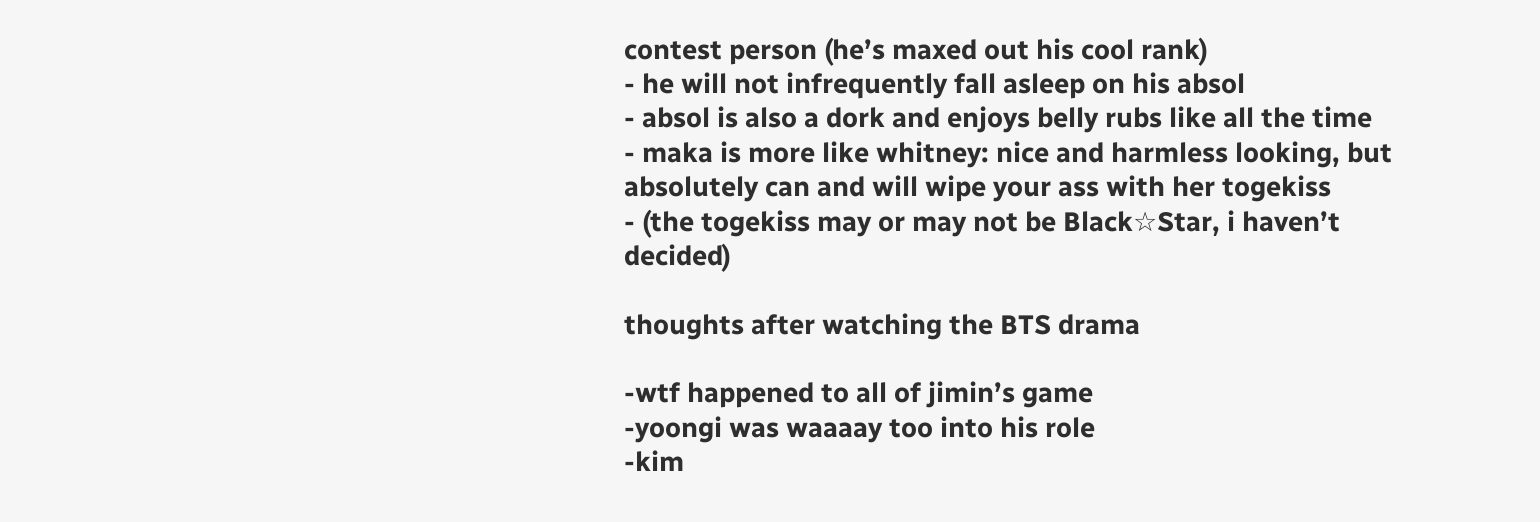contest person (he’s maxed out his cool rank)
- he will not infrequently fall asleep on his absol
- absol is also a dork and enjoys belly rubs like all the time
- maka is more like whitney: nice and harmless looking, but absolutely can and will wipe your ass with her togekiss
- (the togekiss may or may not be Black☆Star, i haven’t decided)

thoughts after watching the BTS drama

-wtf happened to all of jimin’s game
-yoongi was waaaay too into his role
-kim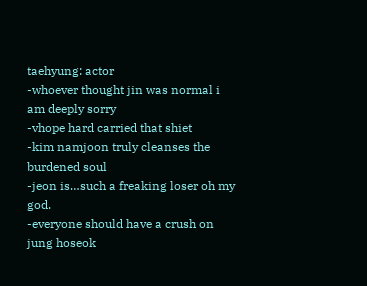taehyung: actor
-whoever thought jin was normal i am deeply sorry
-vhope hard carried that shiet
-kim namjoon truly cleanses the burdened soul
-jeon is…such a freaking loser oh my god.
-everyone should have a crush on jung hoseok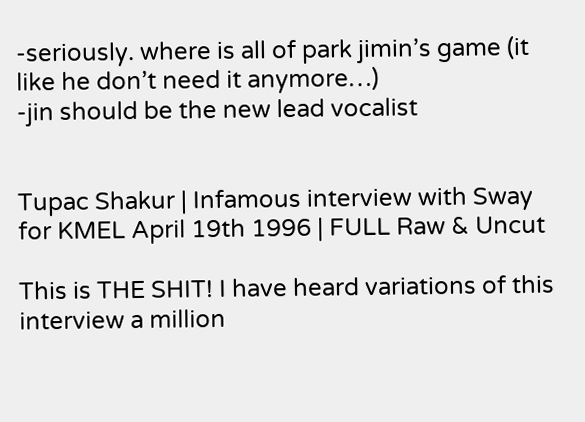-seriously. where is all of park jimin’s game (it like he don’t need it anymore…)
-jin should be the new lead vocalist


Tupac Shakur | Infamous interview with Sway for KMEL April 19th 1996 | FULL Raw & Uncut

This is THE SHIT! I have heard variations of this interview a million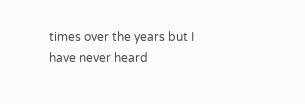times over the years but I have never heard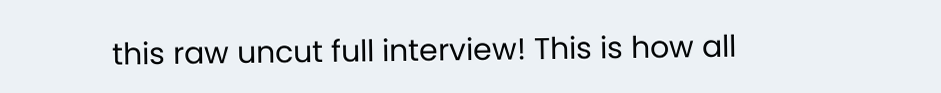this raw uncut full interview! This is how all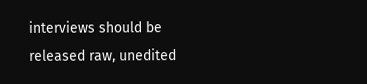interviews should be released raw, unedited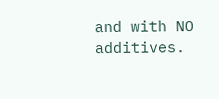and with NO additives.